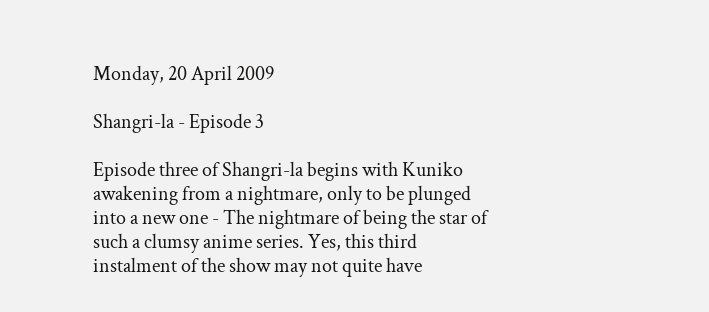Monday, 20 April 2009

Shangri-la - Episode 3

Episode three of Shangri-la begins with Kuniko awakening from a nightmare, only to be plunged into a new one - The nightmare of being the star of such a clumsy anime series. Yes, this third instalment of the show may not quite have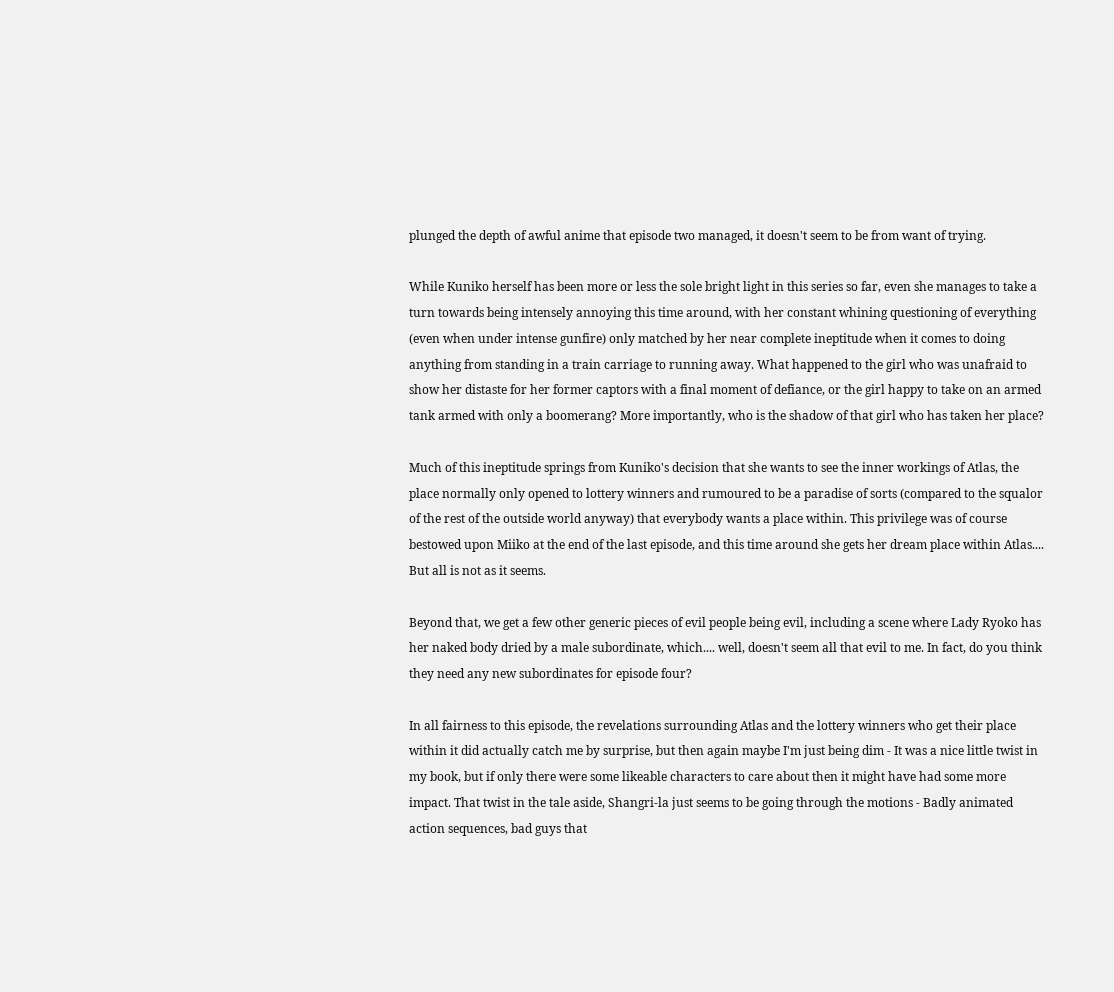plunged the depth of awful anime that episode two managed, it doesn't seem to be from want of trying.

While Kuniko herself has been more or less the sole bright light in this series so far, even she manages to take a turn towards being intensely annoying this time around, with her constant whining questioning of everything (even when under intense gunfire) only matched by her near complete ineptitude when it comes to doing anything from standing in a train carriage to running away. What happened to the girl who was unafraid to show her distaste for her former captors with a final moment of defiance, or the girl happy to take on an armed tank armed with only a boomerang? More importantly, who is the shadow of that girl who has taken her place?

Much of this ineptitude springs from Kuniko's decision that she wants to see the inner workings of Atlas, the place normally only opened to lottery winners and rumoured to be a paradise of sorts (compared to the squalor of the rest of the outside world anyway) that everybody wants a place within. This privilege was of course bestowed upon Miiko at the end of the last episode, and this time around she gets her dream place within Atlas.... But all is not as it seems.

Beyond that, we get a few other generic pieces of evil people being evil, including a scene where Lady Ryoko has her naked body dried by a male subordinate, which.... well, doesn't seem all that evil to me. In fact, do you think they need any new subordinates for episode four?

In all fairness to this episode, the revelations surrounding Atlas and the lottery winners who get their place within it did actually catch me by surprise, but then again maybe I'm just being dim - It was a nice little twist in my book, but if only there were some likeable characters to care about then it might have had some more impact. That twist in the tale aside, Shangri-la just seems to be going through the motions - Badly animated action sequences, bad guys that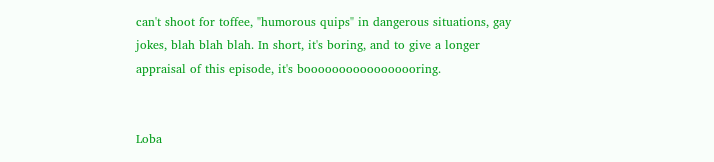can't shoot for toffee, "humorous quips" in dangerous situations, gay jokes, blah blah blah. In short, it's boring, and to give a longer appraisal of this episode, it's booooooooooooooooring.


Loba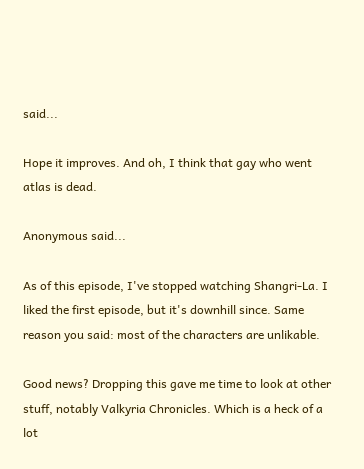said...

Hope it improves. And oh, I think that gay who went atlas is dead.

Anonymous said...

As of this episode, I've stopped watching Shangri-La. I liked the first episode, but it's downhill since. Same reason you said: most of the characters are unlikable.

Good news? Dropping this gave me time to look at other stuff, notably Valkyria Chronicles. Which is a heck of a lot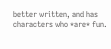better written, and has characters who *are* fun.